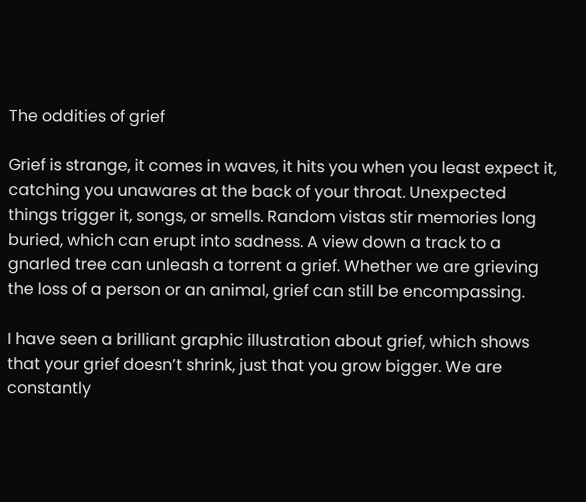The oddities of grief

Grief is strange, it comes in waves, it hits you when you least expect it, catching you unawares at the back of your throat. Unexpected things trigger it, songs, or smells. Random vistas stir memories long buried, which can erupt into sadness. A view down a track to a gnarled tree can unleash a torrent a grief. Whether we are grieving the loss of a person or an animal, grief can still be encompassing.

I have seen a brilliant graphic illustration about grief, which shows that your grief doesn’t shrink, just that you grow bigger. We are constantly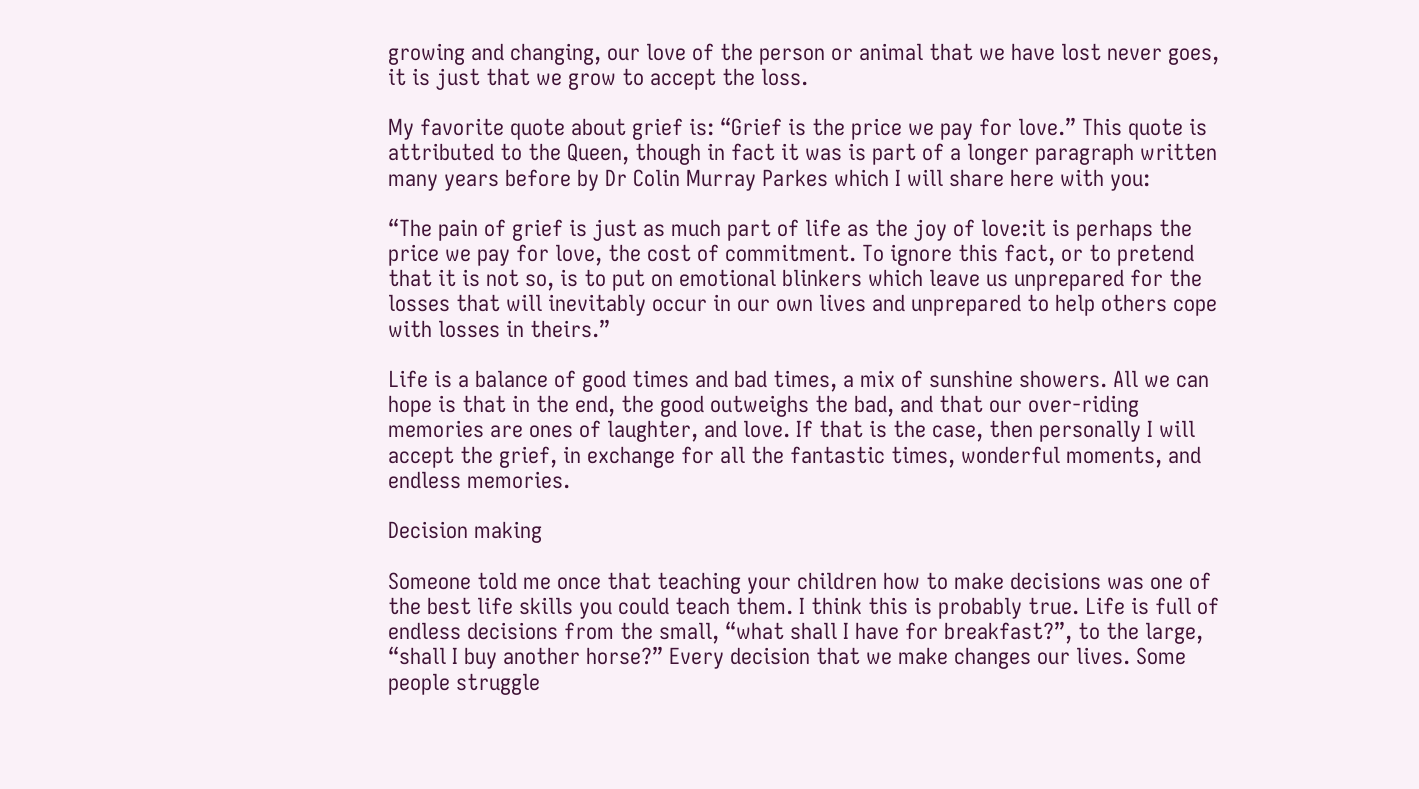growing and changing, our love of the person or animal that we have lost never goes, it is just that we grow to accept the loss.

My favorite quote about grief is: “Grief is the price we pay for love.” This quote is attributed to the Queen, though in fact it was is part of a longer paragraph written many years before by Dr Colin Murray Parkes which I will share here with you:

“The pain of grief is just as much part of life as the joy of love:it is perhaps the price we pay for love, the cost of commitment. To ignore this fact, or to pretend that it is not so, is to put on emotional blinkers which leave us unprepared for the losses that will inevitably occur in our own lives and unprepared to help others cope with losses in theirs.”

Life is a balance of good times and bad times, a mix of sunshine showers. All we can hope is that in the end, the good outweighs the bad, and that our over-riding memories are ones of laughter, and love. If that is the case, then personally I will accept the grief, in exchange for all the fantastic times, wonderful moments, and endless memories.

Decision making

Someone told me once that teaching your children how to make decisions was one of the best life skills you could teach them. I think this is probably true. Life is full of endless decisions from the small, “what shall I have for breakfast?”, to the large, “shall I buy another horse?” Every decision that we make changes our lives. Some people struggle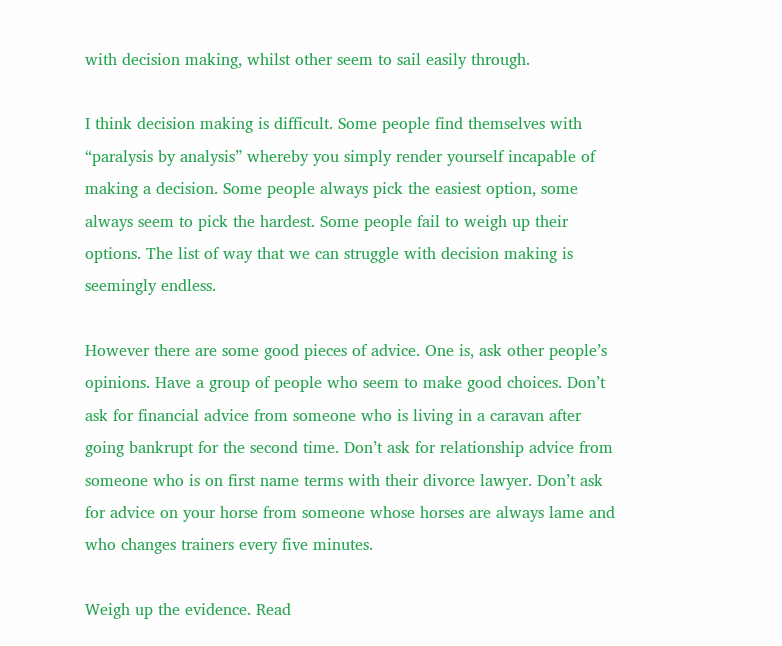with decision making, whilst other seem to sail easily through.

I think decision making is difficult. Some people find themselves with “paralysis by analysis” whereby you simply render yourself incapable of making a decision. Some people always pick the easiest option, some always seem to pick the hardest. Some people fail to weigh up their options. The list of way that we can struggle with decision making is seemingly endless.

However there are some good pieces of advice. One is, ask other people’s opinions. Have a group of people who seem to make good choices. Don’t ask for financial advice from someone who is living in a caravan after going bankrupt for the second time. Don’t ask for relationship advice from someone who is on first name terms with their divorce lawyer. Don’t ask for advice on your horse from someone whose horses are always lame and who changes trainers every five minutes.

Weigh up the evidence. Read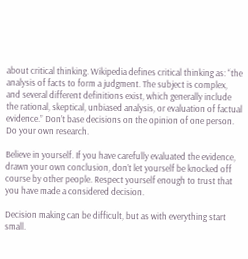about critical thinking. Wikipedia defines critical thinking as: “the analysis of facts to form a judgment. The subject is complex, and several different definitions exist, which generally include the rational, skeptical, unbiased analysis, or evaluation of factual evidence.” Don’t base decisions on the opinion of one person. Do your own research.

Believe in yourself. If you have carefully evaluated the evidence, drawn your own conclusion, don’t let yourself be knocked off course by other people. Respect yourself enough to trust that you have made a considered decision.

Decision making can be difficult, but as with everything start small.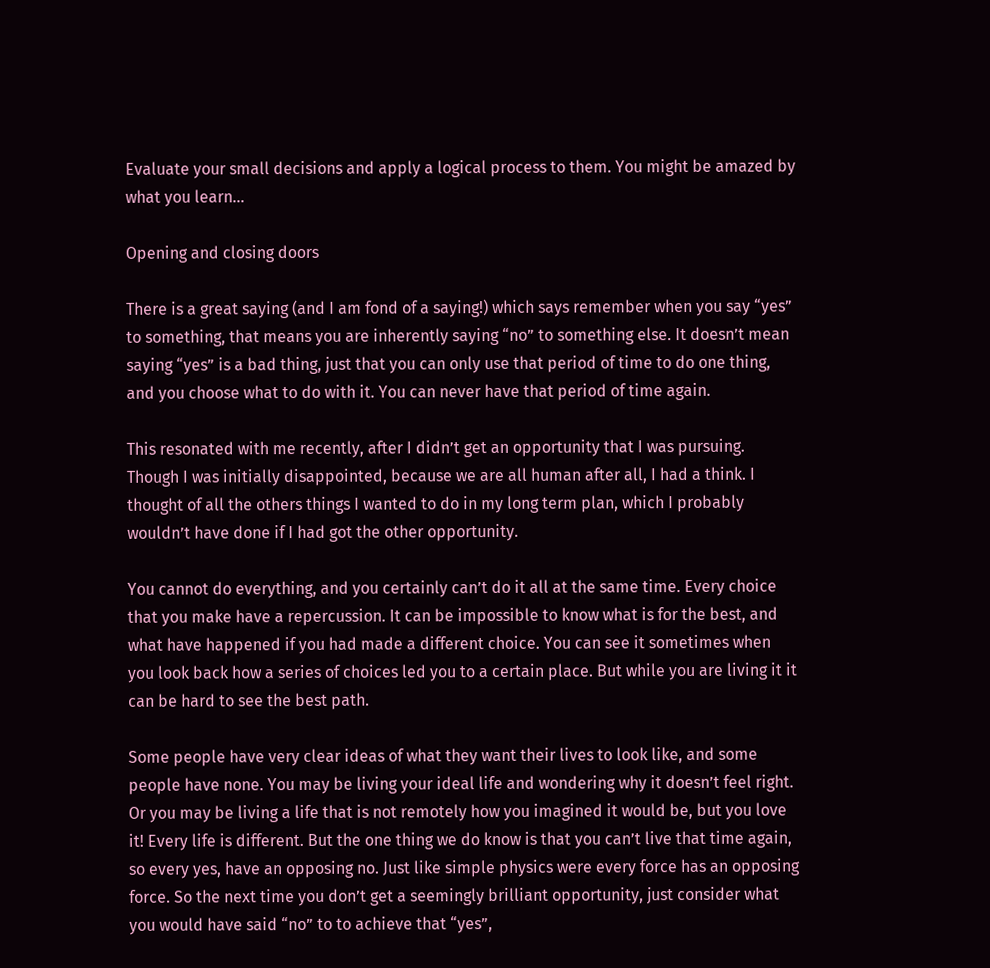Evaluate your small decisions and apply a logical process to them. You might be amazed by what you learn…

Opening and closing doors

There is a great saying (and I am fond of a saying!) which says remember when you say “yes” to something, that means you are inherently saying “no” to something else. It doesn’t mean saying “yes” is a bad thing, just that you can only use that period of time to do one thing, and you choose what to do with it. You can never have that period of time again.

This resonated with me recently, after I didn’t get an opportunity that I was pursuing. Though I was initially disappointed, because we are all human after all, I had a think. I thought of all the others things I wanted to do in my long term plan, which I probably wouldn’t have done if I had got the other opportunity.

You cannot do everything, and you certainly can’t do it all at the same time. Every choice that you make have a repercussion. It can be impossible to know what is for the best, and what have happened if you had made a different choice. You can see it sometimes when you look back how a series of choices led you to a certain place. But while you are living it it can be hard to see the best path.

Some people have very clear ideas of what they want their lives to look like, and some people have none. You may be living your ideal life and wondering why it doesn’t feel right. Or you may be living a life that is not remotely how you imagined it would be, but you love it! Every life is different. But the one thing we do know is that you can’t live that time again, so every yes, have an opposing no. Just like simple physics were every force has an opposing force. So the next time you don’t get a seemingly brilliant opportunity, just consider what you would have said “no” to to achieve that “yes”,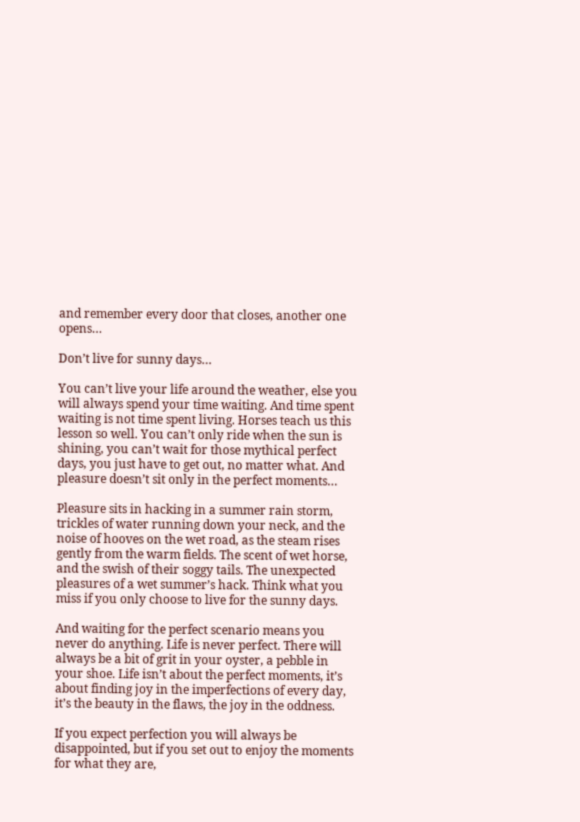and remember every door that closes, another one opens…

Don’t live for sunny days…

You can’t live your life around the weather, else you will always spend your time waiting. And time spent waiting is not time spent living. Horses teach us this lesson so well. You can’t only ride when the sun is shining, you can’t wait for those mythical perfect days, you just have to get out, no matter what. And pleasure doesn’t sit only in the perfect moments…

Pleasure sits in hacking in a summer rain storm, trickles of water running down your neck, and the noise of hooves on the wet road, as the steam rises gently from the warm fields. The scent of wet horse, and the swish of their soggy tails. The unexpected pleasures of a wet summer’s hack. Think what you miss if you only choose to live for the sunny days.

And waiting for the perfect scenario means you never do anything. Life is never perfect. There will always be a bit of grit in your oyster, a pebble in your shoe. Life isn’t about the perfect moments, it’s about finding joy in the imperfections of every day, it’s the beauty in the flaws, the joy in the oddness.

If you expect perfection you will always be disappointed, but if you set out to enjoy the moments for what they are,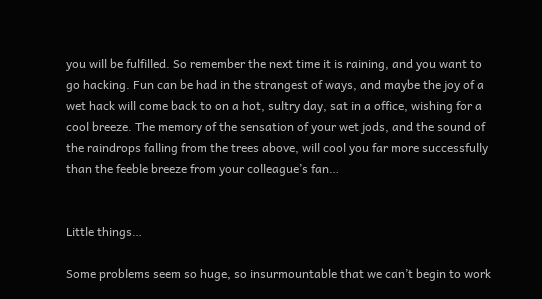you will be fulfilled. So remember the next time it is raining, and you want to go hacking. Fun can be had in the strangest of ways, and maybe the joy of a wet hack will come back to on a hot, sultry day, sat in a office, wishing for a cool breeze. The memory of the sensation of your wet jods, and the sound of the raindrops falling from the trees above, will cool you far more successfully than the feeble breeze from your colleague’s fan…


Little things…

Some problems seem so huge, so insurmountable that we can’t begin to work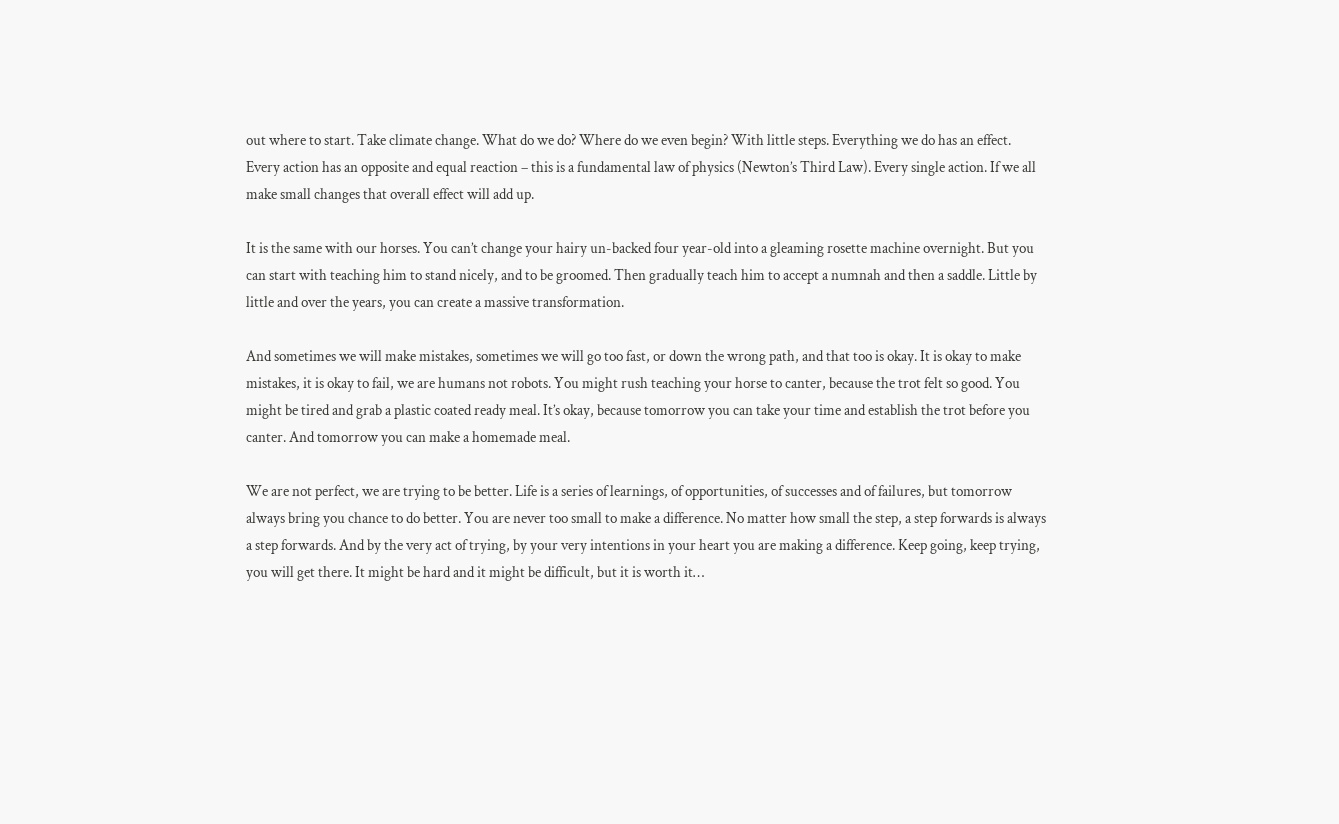out where to start. Take climate change. What do we do? Where do we even begin? With little steps. Everything we do has an effect. Every action has an opposite and equal reaction – this is a fundamental law of physics (Newton’s Third Law). Every single action. If we all make small changes that overall effect will add up.

It is the same with our horses. You can’t change your hairy un-backed four year-old into a gleaming rosette machine overnight. But you can start with teaching him to stand nicely, and to be groomed. Then gradually teach him to accept a numnah and then a saddle. Little by little and over the years, you can create a massive transformation.

And sometimes we will make mistakes, sometimes we will go too fast, or down the wrong path, and that too is okay. It is okay to make mistakes, it is okay to fail, we are humans not robots. You might rush teaching your horse to canter, because the trot felt so good. You might be tired and grab a plastic coated ready meal. It’s okay, because tomorrow you can take your time and establish the trot before you canter. And tomorrow you can make a homemade meal.

We are not perfect, we are trying to be better. Life is a series of learnings, of opportunities, of successes and of failures, but tomorrow always bring you chance to do better. You are never too small to make a difference. No matter how small the step, a step forwards is always a step forwards. And by the very act of trying, by your very intentions in your heart you are making a difference. Keep going, keep trying, you will get there. It might be hard and it might be difficult, but it is worth it…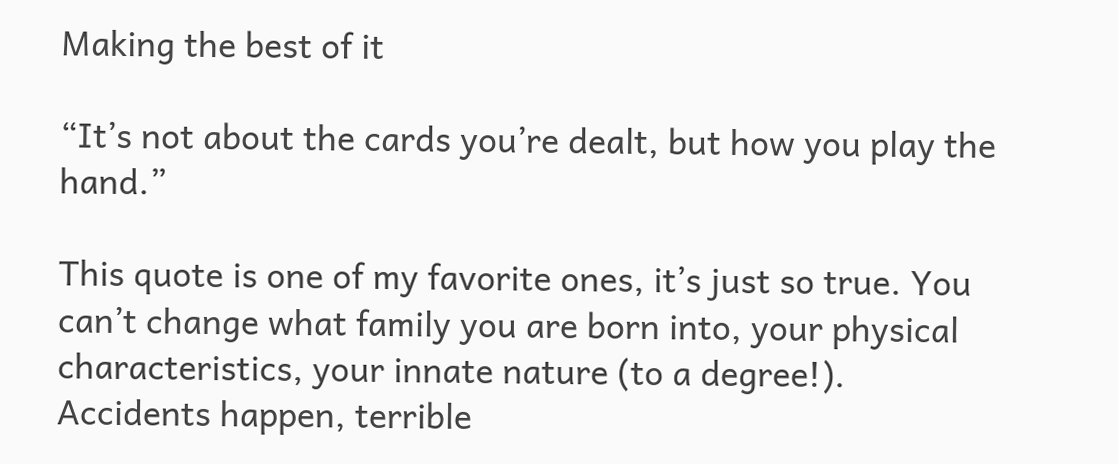Making the best of it

“It’s not about the cards you’re dealt, but how you play the hand.”

This quote is one of my favorite ones, it’s just so true. You can’t change what family you are born into, your physical characteristics, your innate nature (to a degree!). Accidents happen, terrible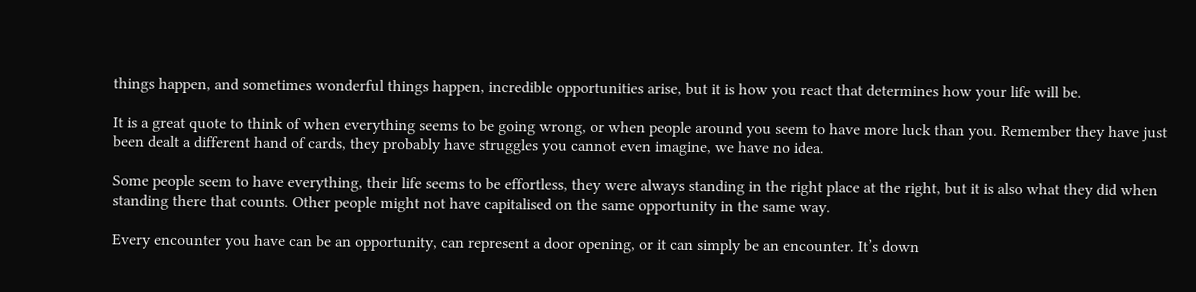things happen, and sometimes wonderful things happen, incredible opportunities arise, but it is how you react that determines how your life will be.

It is a great quote to think of when everything seems to be going wrong, or when people around you seem to have more luck than you. Remember they have just been dealt a different hand of cards, they probably have struggles you cannot even imagine, we have no idea.

Some people seem to have everything, their life seems to be effortless, they were always standing in the right place at the right, but it is also what they did when standing there that counts. Other people might not have capitalised on the same opportunity in the same way.

Every encounter you have can be an opportunity, can represent a door opening, or it can simply be an encounter. It’s down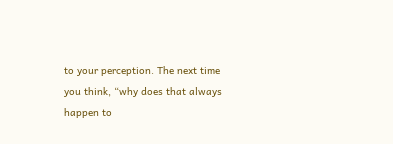to your perception. The next time you think, “why does that always happen to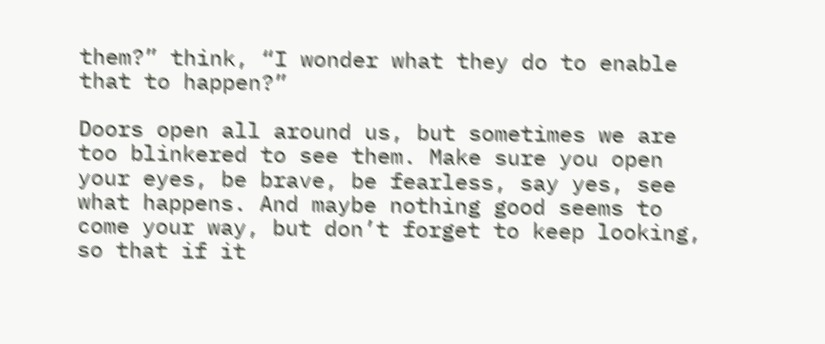them?” think, “I wonder what they do to enable that to happen?”

Doors open all around us, but sometimes we are too blinkered to see them. Make sure you open your eyes, be brave, be fearless, say yes, see what happens. And maybe nothing good seems to come your way, but don’t forget to keep looking, so that if it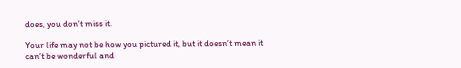does, you don’t miss it.

Your life may not be how you pictured it, but it doesn’t mean it can’t be wonderful and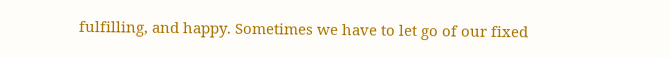fulfilling, and happy. Sometimes we have to let go of our fixed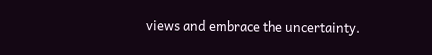views and embrace the uncertainty.